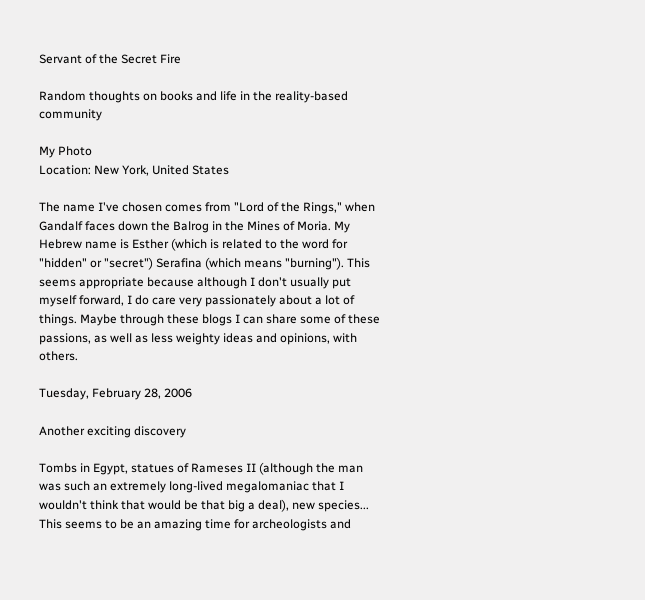Servant of the Secret Fire

Random thoughts on books and life in the reality-based community

My Photo
Location: New York, United States

The name I've chosen comes from "Lord of the Rings," when Gandalf faces down the Balrog in the Mines of Moria. My Hebrew name is Esther (which is related to the word for "hidden" or "secret") Serafina (which means "burning"). This seems appropriate because although I don't usually put myself forward, I do care very passionately about a lot of things. Maybe through these blogs I can share some of these passions, as well as less weighty ideas and opinions, with others.

Tuesday, February 28, 2006

Another exciting discovery

Tombs in Egypt, statues of Rameses II (although the man was such an extremely long-lived megalomaniac that I wouldn't think that would be that big a deal), new species... This seems to be an amazing time for archeologists and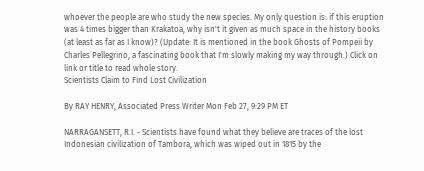whoever the people are who study the new species. My only question is: if this eruption was 4 times bigger than Krakatoa, why isn't it given as much space in the history books (at least as far as I know)? (Update: It is mentioned in the book Ghosts of Pompeii by Charles Pellegrino, a fascinating book that I'm slowly making my way through.) Click on link or title to read whole story.
Scientists Claim to Find Lost Civilization

By RAY HENRY, Associated Press Writer Mon Feb 27, 9:29 PM ET

NARRAGANSETT, R.I. - Scientists have found what they believe are traces of the lost Indonesian civilization of Tambora, which was wiped out in 1815 by the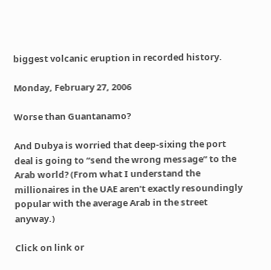biggest volcanic eruption in recorded history.

Monday, February 27, 2006

Worse than Guantanamo?

And Dubya is worried that deep-sixing the port deal is going to “send the wrong message” to the Arab world? (From what I understand the millionaires in the UAE aren’t exactly resoundingly popular with the average Arab in the street anyway.)

Click on link or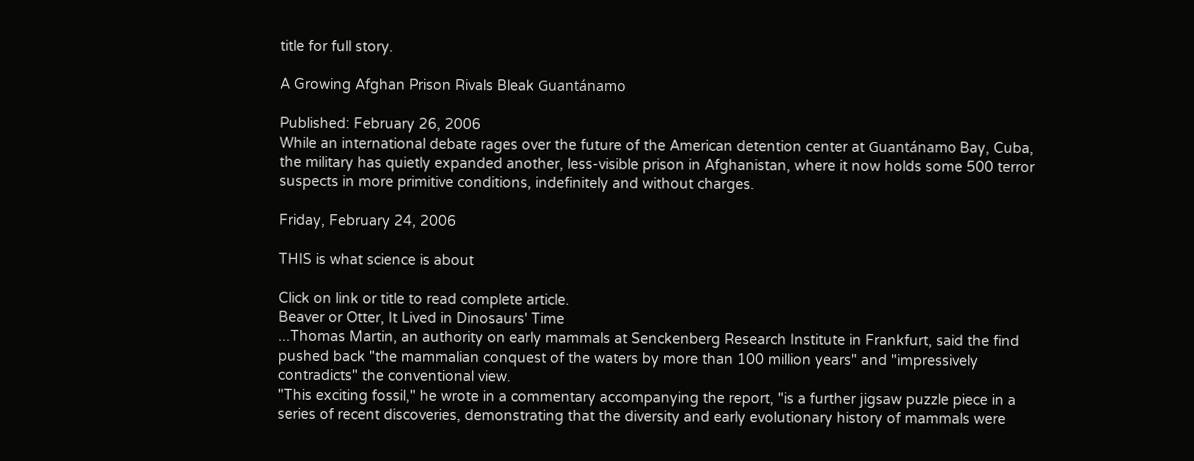title for full story.

A Growing Afghan Prison Rivals Bleak Guantánamo

Published: February 26, 2006
While an international debate rages over the future of the American detention center at Guantánamo Bay, Cuba, the military has quietly expanded another, less-visible prison in Afghanistan, where it now holds some 500 terror suspects in more primitive conditions, indefinitely and without charges.

Friday, February 24, 2006

THIS is what science is about

Click on link or title to read complete article.
Beaver or Otter, It Lived in Dinosaurs' Time
...Thomas Martin, an authority on early mammals at Senckenberg Research Institute in Frankfurt, said the find pushed back "the mammalian conquest of the waters by more than 100 million years" and "impressively contradicts" the conventional view.
"This exciting fossil," he wrote in a commentary accompanying the report, "is a further jigsaw puzzle piece in a series of recent discoveries, demonstrating that the diversity and early evolutionary history of mammals were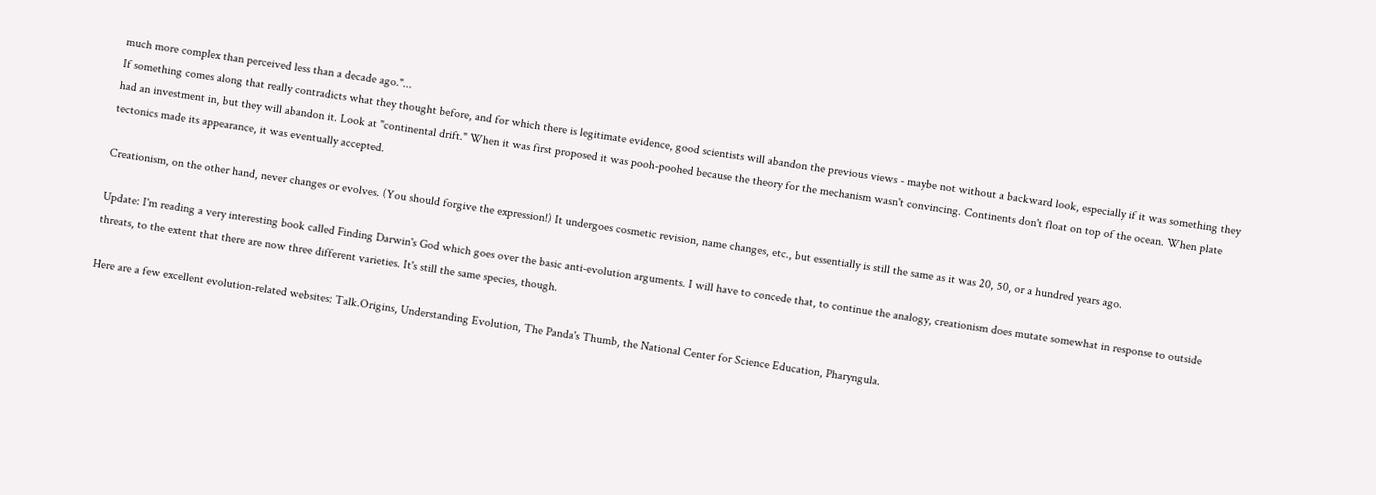much more complex than perceived less than a decade ago."...
If something comes along that really contradicts what they thought before, and for which there is legitimate evidence, good scientists will abandon the previous views - maybe not without a backward look, especially if it was something they had an investment in, but they will abandon it. Look at "continental drift." When it was first proposed it was pooh-poohed because the theory for the mechanism wasn't convincing. Continents don't float on top of the ocean. When plate tectonics made its appearance, it was eventually accepted.

Creationism, on the other hand, never changes or evolves. (You should forgive the expression!) It undergoes cosmetic revision, name changes, etc., but essentially is still the same as it was 20, 50, or a hundred years ago.

Update: I'm reading a very interesting book called Finding Darwin's God which goes over the basic anti-evolution arguments. I will have to concede that, to continue the analogy, creationism does mutate somewhat in response to outside threats, to the extent that there are now three different varieties. It's still the same species, though.

Here are a few excellent evolution-related websites: Talk.Origins, Understanding Evolution, The Panda's Thumb, the National Center for Science Education, Pharyngula.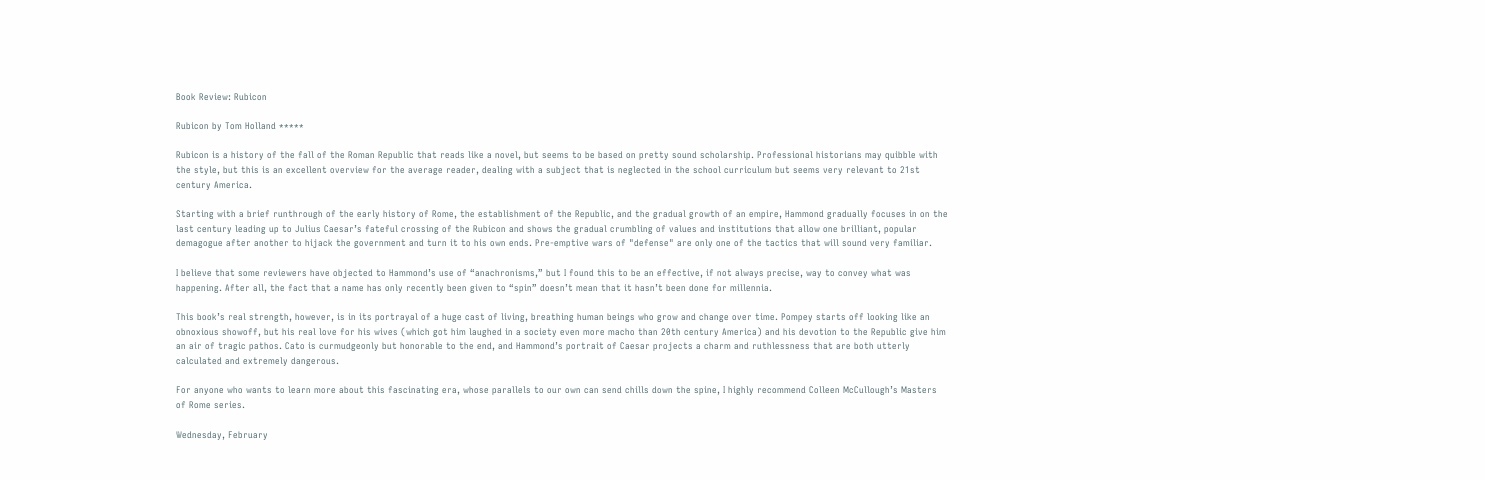Book Review: Rubicon

Rubicon by Tom Holland *****

Rubicon is a history of the fall of the Roman Republic that reads like a novel, but seems to be based on pretty sound scholarship. Professional historians may quibble with the style, but this is an excellent overview for the average reader, dealing with a subject that is neglected in the school curriculum but seems very relevant to 21st century America.

Starting with a brief runthrough of the early history of Rome, the establishment of the Republic, and the gradual growth of an empire, Hammond gradually focuses in on the last century leading up to Julius Caesar’s fateful crossing of the Rubicon and shows the gradual crumbling of values and institutions that allow one brilliant, popular demagogue after another to hijack the government and turn it to his own ends. Pre-emptive wars of "defense" are only one of the tactics that will sound very familiar.

I believe that some reviewers have objected to Hammond’s use of “anachronisms,” but I found this to be an effective, if not always precise, way to convey what was happening. After all, the fact that a name has only recently been given to “spin” doesn’t mean that it hasn’t been done for millennia.

This book’s real strength, however, is in its portrayal of a huge cast of living, breathing human beings who grow and change over time. Pompey starts off looking like an obnoxious showoff, but his real love for his wives (which got him laughed in a society even more macho than 20th century America) and his devotion to the Republic give him an air of tragic pathos. Cato is curmudgeonly but honorable to the end, and Hammond’s portrait of Caesar projects a charm and ruthlessness that are both utterly calculated and extremely dangerous.

For anyone who wants to learn more about this fascinating era, whose parallels to our own can send chills down the spine, I highly recommend Colleen McCullough’s Masters of Rome series.

Wednesday, February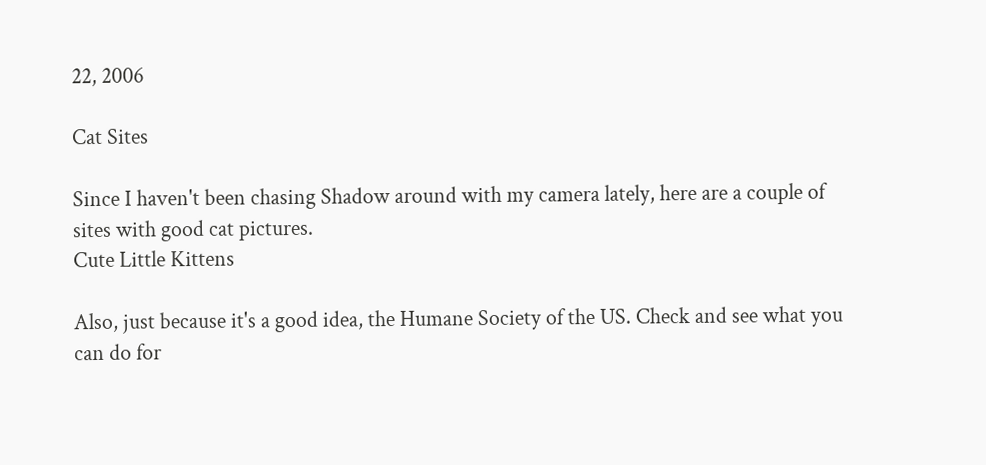22, 2006

Cat Sites

Since I haven't been chasing Shadow around with my camera lately, here are a couple of sites with good cat pictures.
Cute Little Kittens

Also, just because it's a good idea, the Humane Society of the US. Check and see what you can do for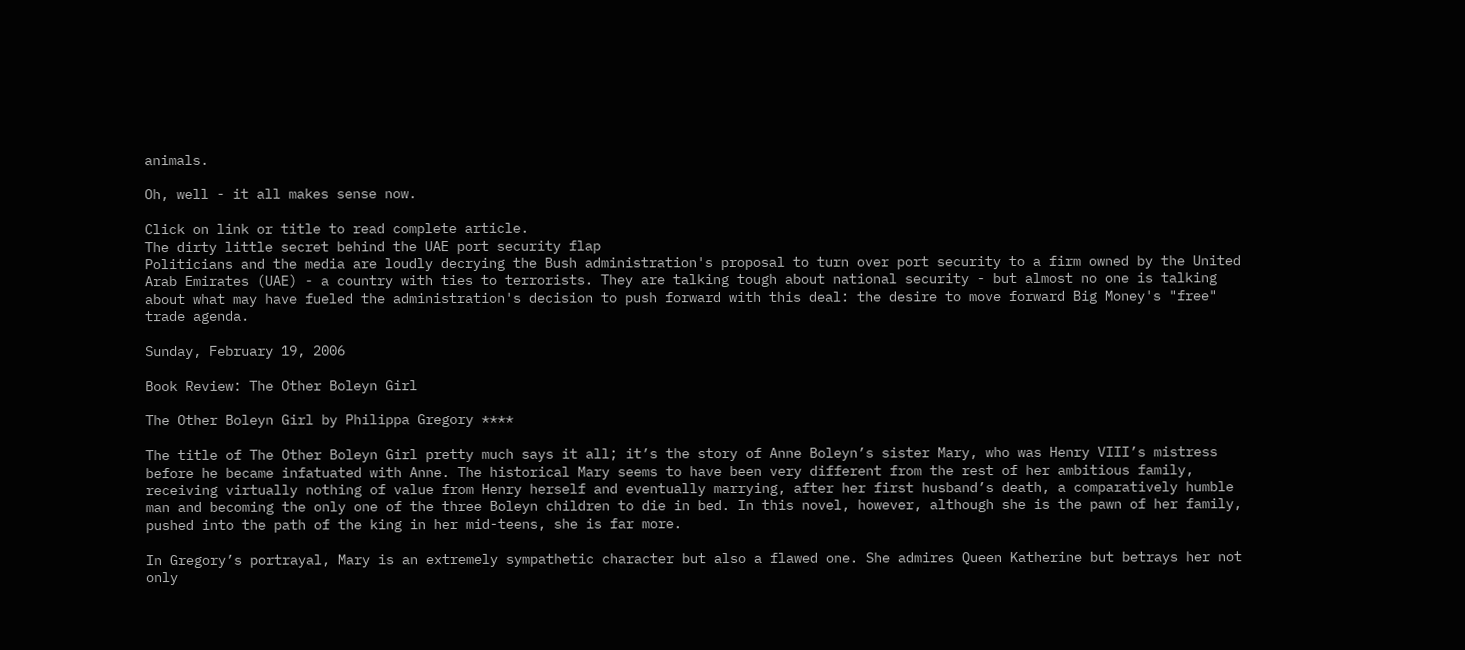animals.

Oh, well - it all makes sense now.

Click on link or title to read complete article.
The dirty little secret behind the UAE port security flap
Politicians and the media are loudly decrying the Bush administration's proposal to turn over port security to a firm owned by the United Arab Emirates (UAE) - a country with ties to terrorists. They are talking tough about national security - but almost no one is talking about what may have fueled the administration's decision to push forward with this deal: the desire to move forward Big Money's "free" trade agenda.

Sunday, February 19, 2006

Book Review: The Other Boleyn Girl

The Other Boleyn Girl by Philippa Gregory ****

The title of The Other Boleyn Girl pretty much says it all; it’s the story of Anne Boleyn’s sister Mary, who was Henry VIII’s mistress before he became infatuated with Anne. The historical Mary seems to have been very different from the rest of her ambitious family, receiving virtually nothing of value from Henry herself and eventually marrying, after her first husband’s death, a comparatively humble man and becoming the only one of the three Boleyn children to die in bed. In this novel, however, although she is the pawn of her family, pushed into the path of the king in her mid-teens, she is far more.

In Gregory’s portrayal, Mary is an extremely sympathetic character but also a flawed one. She admires Queen Katherine but betrays her not only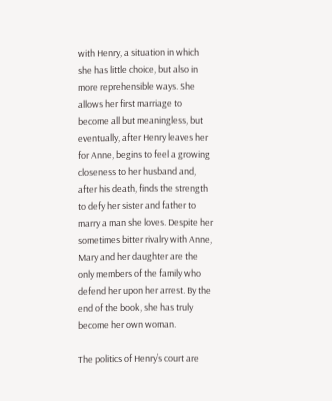with Henry, a situation in which she has little choice, but also in more reprehensible ways. She allows her first marriage to become all but meaningless, but eventually, after Henry leaves her for Anne, begins to feel a growing closeness to her husband and, after his death, finds the strength to defy her sister and father to marry a man she loves. Despite her sometimes bitter rivalry with Anne, Mary and her daughter are the only members of the family who defend her upon her arrest. By the end of the book, she has truly become her own woman.

The politics of Henry’s court are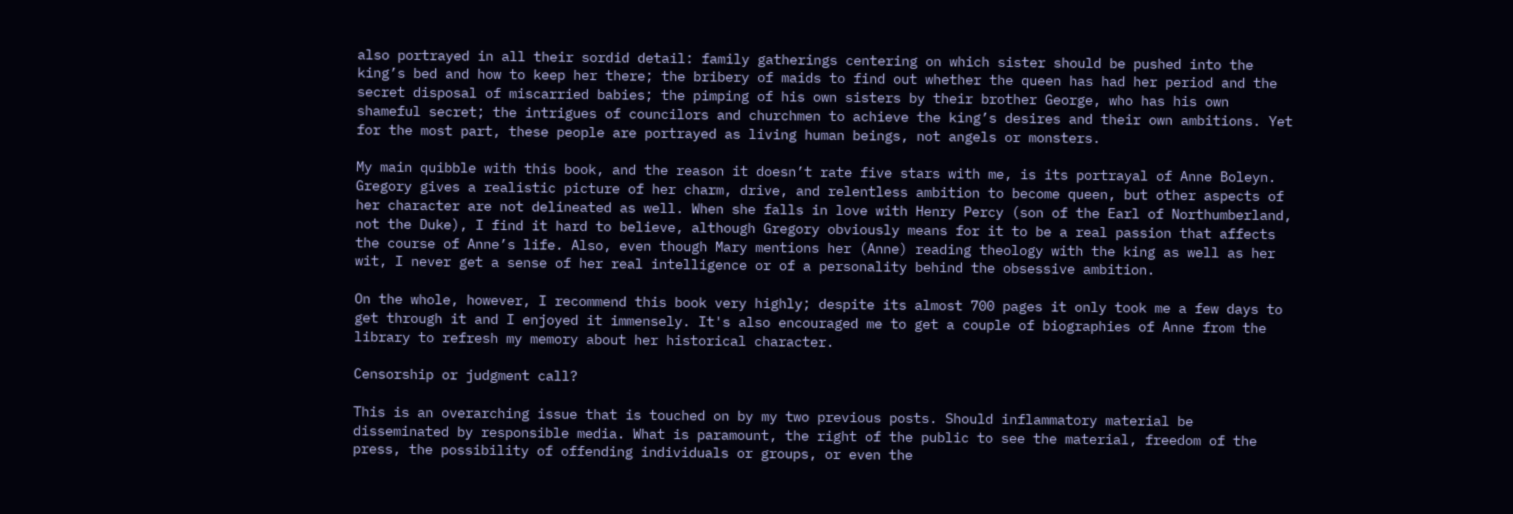also portrayed in all their sordid detail: family gatherings centering on which sister should be pushed into the king’s bed and how to keep her there; the bribery of maids to find out whether the queen has had her period and the secret disposal of miscarried babies; the pimping of his own sisters by their brother George, who has his own shameful secret; the intrigues of councilors and churchmen to achieve the king’s desires and their own ambitions. Yet for the most part, these people are portrayed as living human beings, not angels or monsters.

My main quibble with this book, and the reason it doesn’t rate five stars with me, is its portrayal of Anne Boleyn. Gregory gives a realistic picture of her charm, drive, and relentless ambition to become queen, but other aspects of her character are not delineated as well. When she falls in love with Henry Percy (son of the Earl of Northumberland, not the Duke), I find it hard to believe, although Gregory obviously means for it to be a real passion that affects the course of Anne’s life. Also, even though Mary mentions her (Anne) reading theology with the king as well as her wit, I never get a sense of her real intelligence or of a personality behind the obsessive ambition.

On the whole, however, I recommend this book very highly; despite its almost 700 pages it only took me a few days to get through it and I enjoyed it immensely. It's also encouraged me to get a couple of biographies of Anne from the library to refresh my memory about her historical character.

Censorship or judgment call?

This is an overarching issue that is touched on by my two previous posts. Should inflammatory material be disseminated by responsible media. What is paramount, the right of the public to see the material, freedom of the press, the possibility of offending individuals or groups, or even the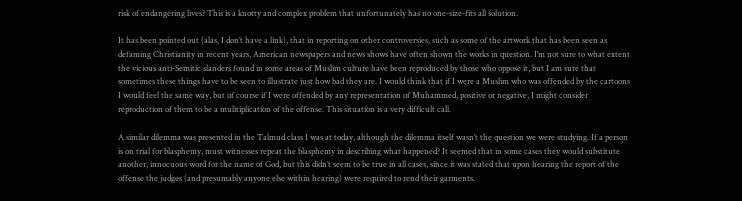risk of endangering lives? This is a knotty and complex problem that unfortunately has no one-size-fits all solution.

It has been pointed out (alas, I don’t have a link), that in reporting on other controversies, such as some of the artwork that has been seen as defaming Christianity in recent years, American newspapers and news shows have often shown the works in question. I’m not sure to what extent the vicious anti-Semitic slanders found in some areas of Muslim culture have been reproduced by those who oppose it, but I am sure that sometimes these things have to be seen to illustrate just how bad they are. I would think that if I were a Muslim who was offended by the cartoons I would feel the same way, but of course if I were offended by any representation of Muhammed, positive or negative, I might consider reproduction of them to be a mulitiplication of the offense. This situation is a very difficult call.

A similar dilemma was presented in the Talmud class I was at today, although the dilemma itself wasn’t the question we were studying. If a person is on trial for blasphemy, must witnesses repeat the blasphemy in describing what happened? It seemed that in some cases they would substitute another, innocuous word for the name of God, but this didn’t seem to be true in all cases, since it was stated that upon hearing the report of the offense the judges (and presumably anyone else within hearing) were required to rend their garments.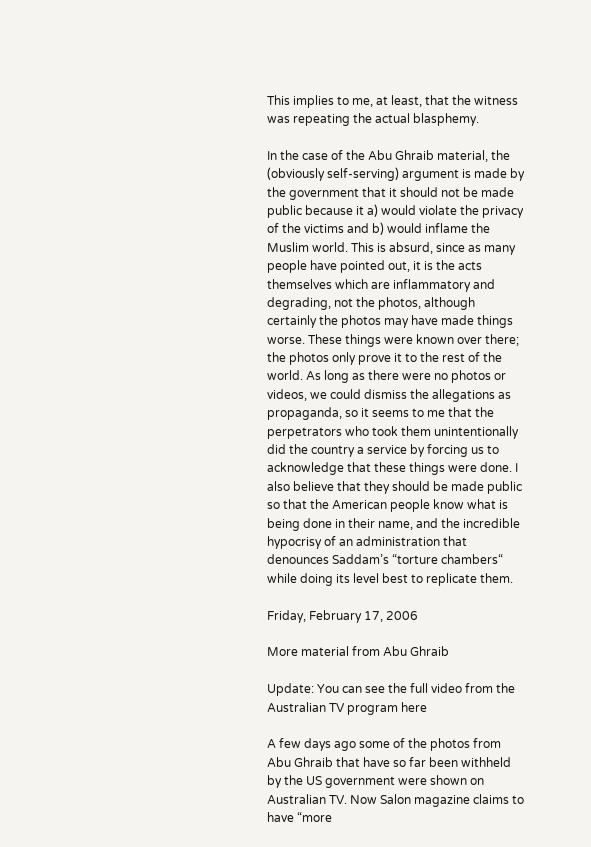This implies to me, at least, that the witness was repeating the actual blasphemy.

In the case of the Abu Ghraib material, the (obviously self-serving) argument is made by the government that it should not be made public because it a) would violate the privacy of the victims and b) would inflame the Muslim world. This is absurd, since as many people have pointed out, it is the acts themselves which are inflammatory and degrading, not the photos, although certainly the photos may have made things worse. These things were known over there; the photos only prove it to the rest of the world. As long as there were no photos or videos, we could dismiss the allegations as propaganda, so it seems to me that the perpetrators who took them unintentionally did the country a service by forcing us to acknowledge that these things were done. I also believe that they should be made public so that the American people know what is being done in their name, and the incredible hypocrisy of an administration that denounces Saddam’s “torture chambers“ while doing its level best to replicate them.

Friday, February 17, 2006

More material from Abu Ghraib

Update: You can see the full video from the Australian TV program here

A few days ago some of the photos from Abu Ghraib that have so far been withheld by the US government were shown on Australian TV. Now Salon magazine claims to have “more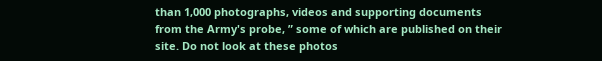than 1,000 photographs, videos and supporting documents from the Army's probe, ” some of which are published on their site. Do not look at these photos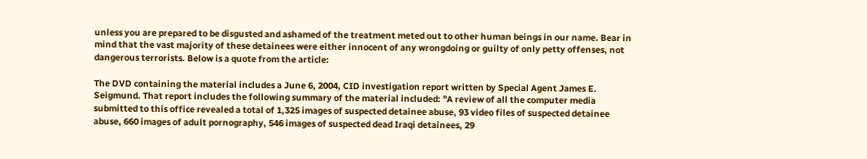unless you are prepared to be disgusted and ashamed of the treatment meted out to other human beings in our name. Bear in mind that the vast majority of these detainees were either innocent of any wrongdoing or guilty of only petty offenses, not dangerous terrorists. Below is a quote from the article:

The DVD containing the material includes a June 6, 2004, CID investigation report written by Special Agent James E. Seigmund. That report includes the following summary of the material included: "A review of all the computer media submitted to this office revealed a total of 1,325 images of suspected detainee abuse, 93 video files of suspected detainee abuse, 660 images of adult pornography, 546 images of suspected dead Iraqi detainees, 29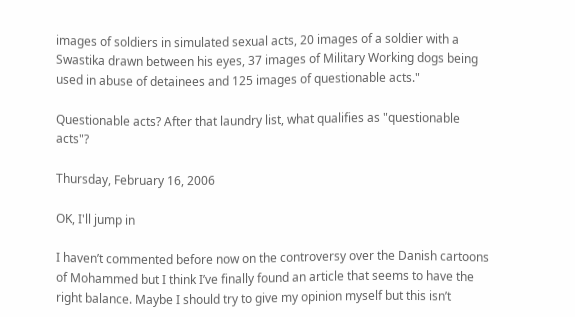images of soldiers in simulated sexual acts, 20 images of a soldier with a Swastika drawn between his eyes, 37 images of Military Working dogs being used in abuse of detainees and 125 images of questionable acts."

Questionable acts? After that laundry list, what qualifies as "questionable acts"?

Thursday, February 16, 2006

OK, I'll jump in

I haven’t commented before now on the controversy over the Danish cartoons of Mohammed but I think I’ve finally found an article that seems to have the right balance. Maybe I should try to give my opinion myself but this isn’t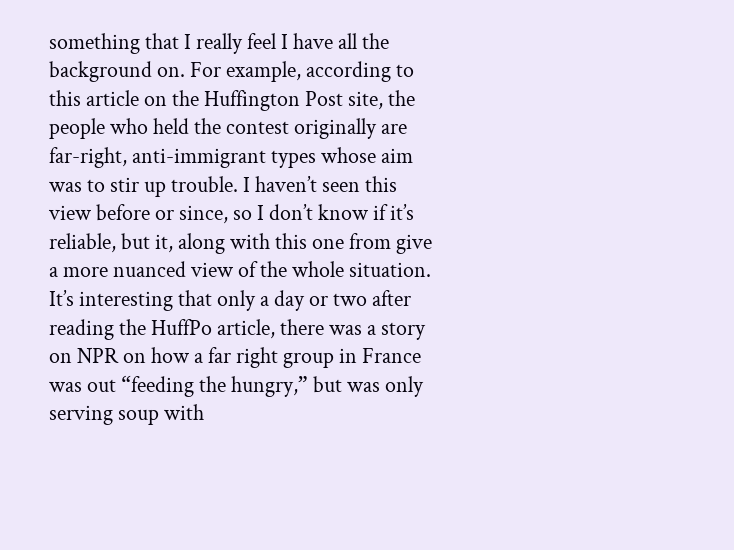something that I really feel I have all the background on. For example, according to this article on the Huffington Post site, the people who held the contest originally are far-right, anti-immigrant types whose aim was to stir up trouble. I haven’t seen this view before or since, so I don’t know if it’s reliable, but it, along with this one from give a more nuanced view of the whole situation. It’s interesting that only a day or two after reading the HuffPo article, there was a story on NPR on how a far right group in France was out “feeding the hungry,” but was only serving soup with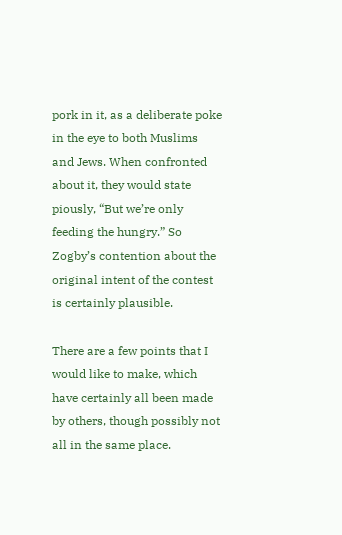pork in it, as a deliberate poke in the eye to both Muslims and Jews. When confronted about it, they would state piously, “But we’re only feeding the hungry.” So Zogby’s contention about the original intent of the contest is certainly plausible.

There are a few points that I would like to make, which have certainly all been made by others, though possibly not all in the same place.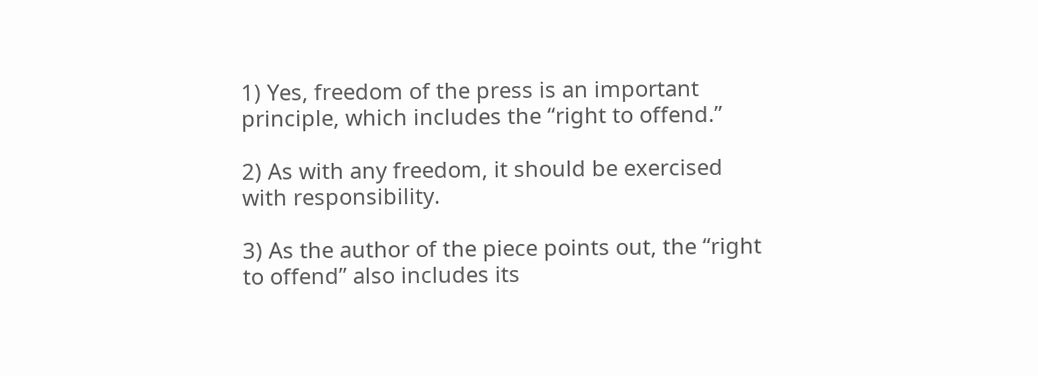1) Yes, freedom of the press is an important principle, which includes the “right to offend.”

2) As with any freedom, it should be exercised with responsibility.

3) As the author of the piece points out, the “right to offend” also includes its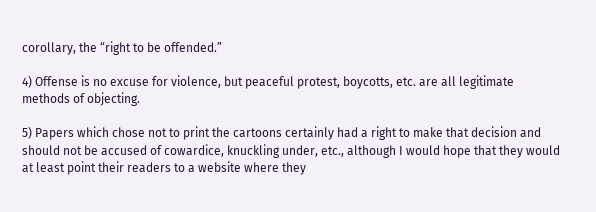corollary, the “right to be offended.”

4) Offense is no excuse for violence, but peaceful protest, boycotts, etc. are all legitimate methods of objecting.

5) Papers which chose not to print the cartoons certainly had a right to make that decision and should not be accused of cowardice, knuckling under, etc., although I would hope that they would at least point their readers to a website where they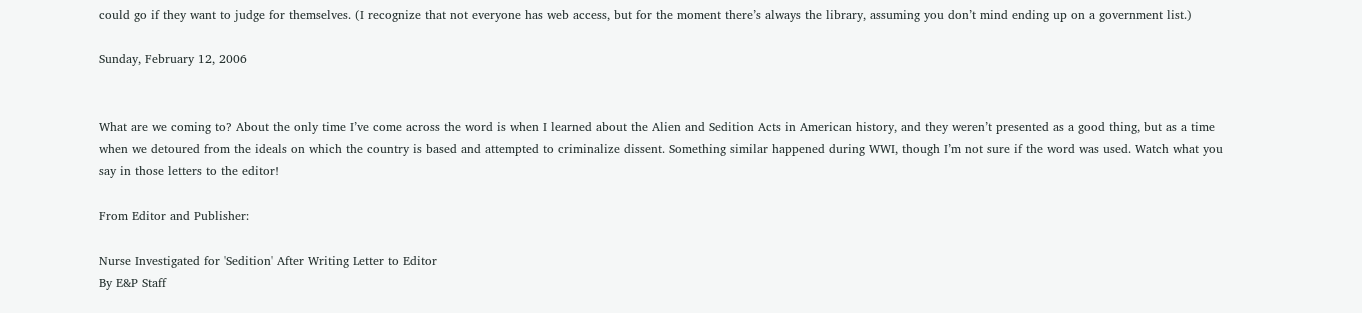could go if they want to judge for themselves. (I recognize that not everyone has web access, but for the moment there’s always the library, assuming you don’t mind ending up on a government list.)

Sunday, February 12, 2006


What are we coming to? About the only time I’ve come across the word is when I learned about the Alien and Sedition Acts in American history, and they weren’t presented as a good thing, but as a time when we detoured from the ideals on which the country is based and attempted to criminalize dissent. Something similar happened during WWI, though I’m not sure if the word was used. Watch what you say in those letters to the editor!

From Editor and Publisher:

Nurse Investigated for 'Sedition' After Writing Letter to Editor
By E&P Staff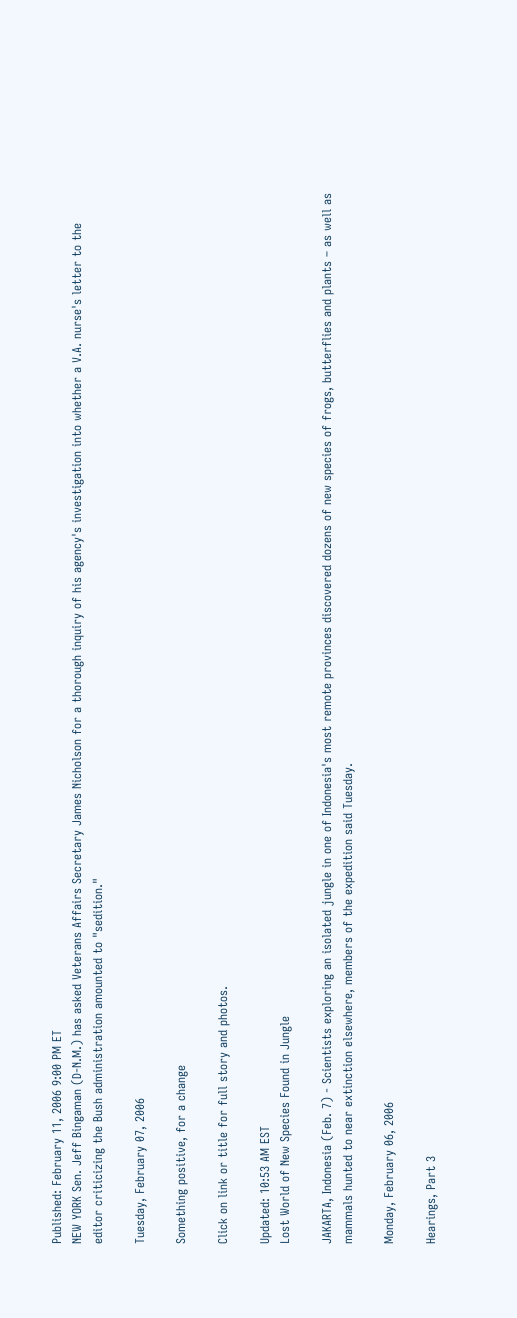Published: February 11, 2006 9:00 PM ET
NEW YORK Sen. Jeff Bingaman (D-N.M.) has asked Veterans Affairs Secretary James Nicholson for a thorough inquiry of his agency's investigation into whether a V.A. nurse's letter to the editor criticizing the Bush administration amounted to "sedition."

Tuesday, February 07, 2006

Something positive, for a change

Click on link or title for full story and photos.

Updated: 10:53 AM EST
Lost World of New Species Found in Jungle

JAKARTA, Indonesia (Feb. 7) - Scientists exploring an isolated jungle in one of Indonesia's most remote provinces discovered dozens of new species of frogs, butterflies and plants – as well as mammals hunted to near extinction elsewhere, members of the expedition said Tuesday.

Monday, February 06, 2006

Hearings, Part 3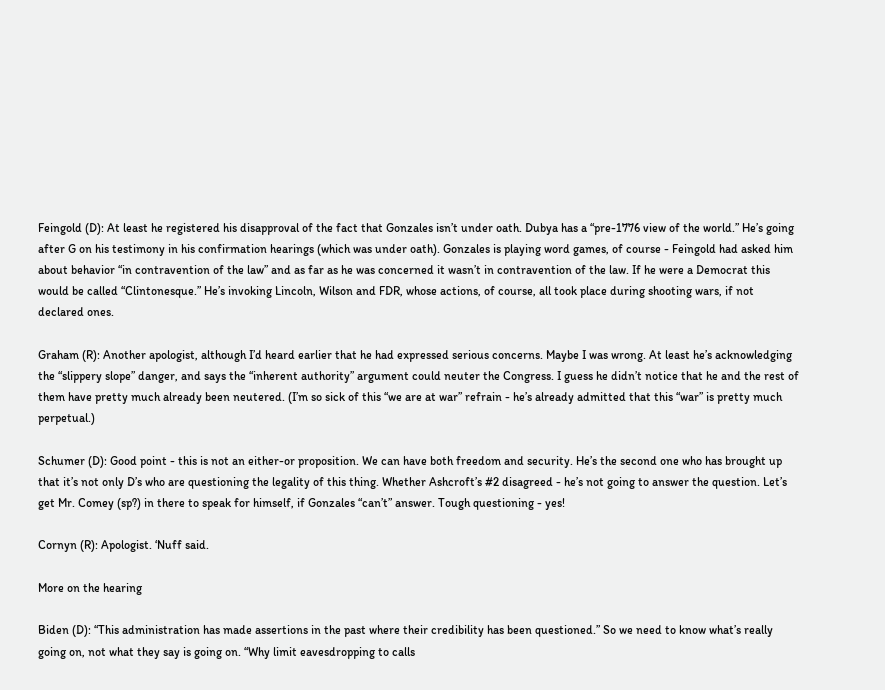Feingold (D): At least he registered his disapproval of the fact that Gonzales isn’t under oath. Dubya has a “pre-1776 view of the world.” He’s going after G on his testimony in his confirmation hearings (which was under oath). Gonzales is playing word games, of course - Feingold had asked him about behavior “in contravention of the law” and as far as he was concerned it wasn’t in contravention of the law. If he were a Democrat this would be called “Clintonesque.” He’s invoking Lincoln, Wilson and FDR, whose actions, of course, all took place during shooting wars, if not declared ones.

Graham (R): Another apologist, although I’d heard earlier that he had expressed serious concerns. Maybe I was wrong. At least he’s acknowledging the “slippery slope” danger, and says the “inherent authority” argument could neuter the Congress. I guess he didn’t notice that he and the rest of them have pretty much already been neutered. (I’m so sick of this “we are at war” refrain - he’s already admitted that this “war” is pretty much perpetual.)

Schumer (D): Good point - this is not an either-or proposition. We can have both freedom and security. He’s the second one who has brought up that it’s not only D’s who are questioning the legality of this thing. Whether Ashcroft’s #2 disagreed - he’s not going to answer the question. Let’s get Mr. Comey (sp?) in there to speak for himself, if Gonzales “can’t” answer. Tough questioning - yes!

Cornyn (R): Apologist. ‘Nuff said.

More on the hearing

Biden (D): “This administration has made assertions in the past where their credibility has been questioned.” So we need to know what’s really going on, not what they say is going on. “Why limit eavesdropping to calls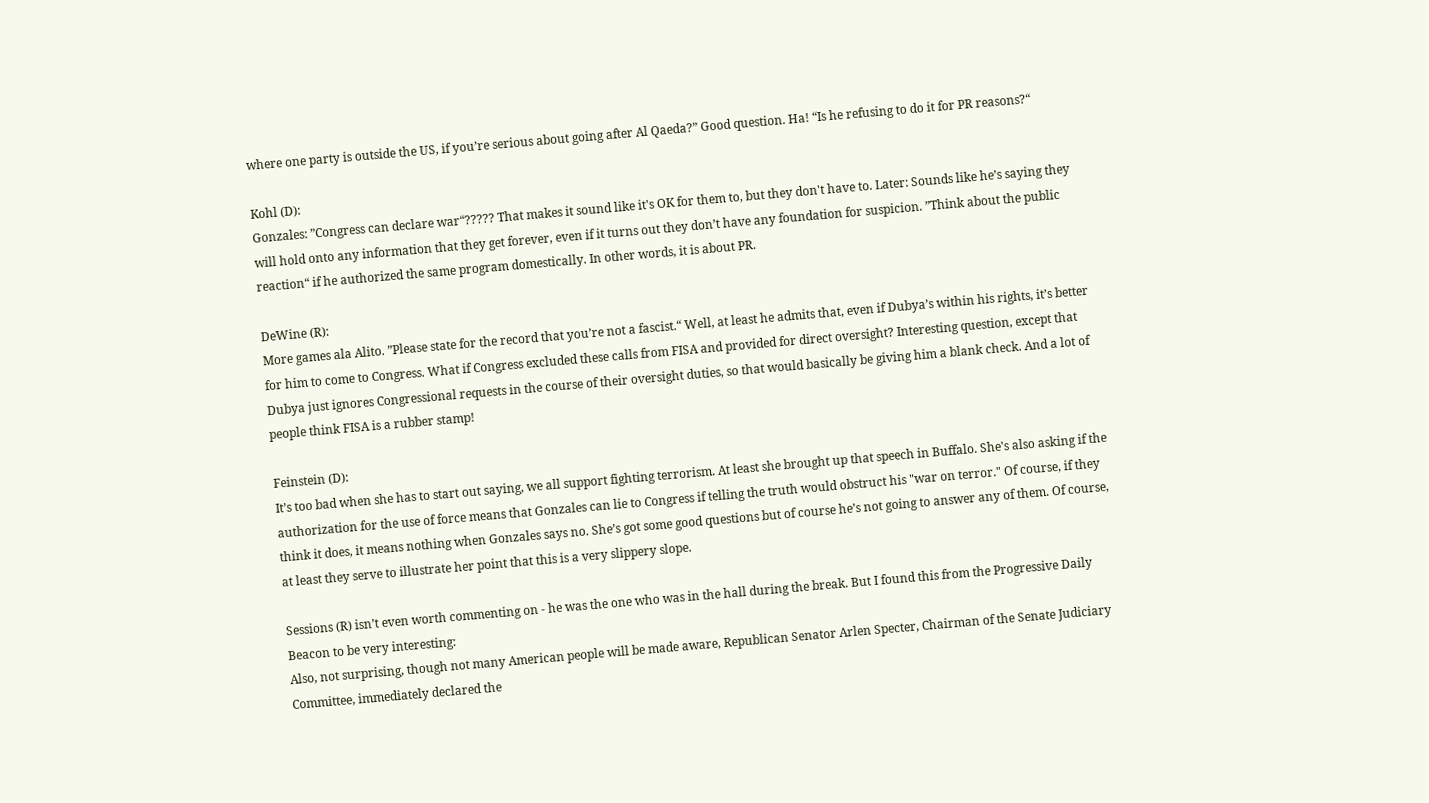where one party is outside the US, if you’re serious about going after Al Qaeda?” Good question. Ha! “Is he refusing to do it for PR reasons?“

Kohl (D):
Gonzales: ”Congress can declare war“????? That makes it sound like it's OK for them to, but they don't have to. Later: Sounds like he’s saying they will hold onto any information that they get forever, even if it turns out they don’t have any foundation for suspicion. ”Think about the public reaction“ if he authorized the same program domestically. In other words, it is about PR.

DeWine (R):
More games ala Alito. ”Please state for the record that you’re not a fascist.“ Well, at least he admits that, even if Dubya’s within his rights, it’s better for him to come to Congress. What if Congress excluded these calls from FISA and provided for direct oversight? Interesting question, except that Dubya just ignores Congressional requests in the course of their oversight duties, so that would basically be giving him a blank check. And a lot of people think FISA is a rubber stamp!

Feinstein (D):
It’s too bad when she has to start out saying, we all support fighting terrorism. At least she brought up that speech in Buffalo. She's also asking if the authorization for the use of force means that Gonzales can lie to Congress if telling the truth would obstruct his "war on terror." Of course, if they think it does, it means nothing when Gonzales says no. She’s got some good questions but of course he’s not going to answer any of them. Of course, at least they serve to illustrate her point that this is a very slippery slope.

Sessions (R) isn’t even worth commenting on - he was the one who was in the hall during the break. But I found this from the Progressive Daily Beacon to be very interesting:
Also, not surprising, though not many American people will be made aware, Republican Senator Arlen Specter, Chairman of the Senate Judiciary Committee, immediately declared the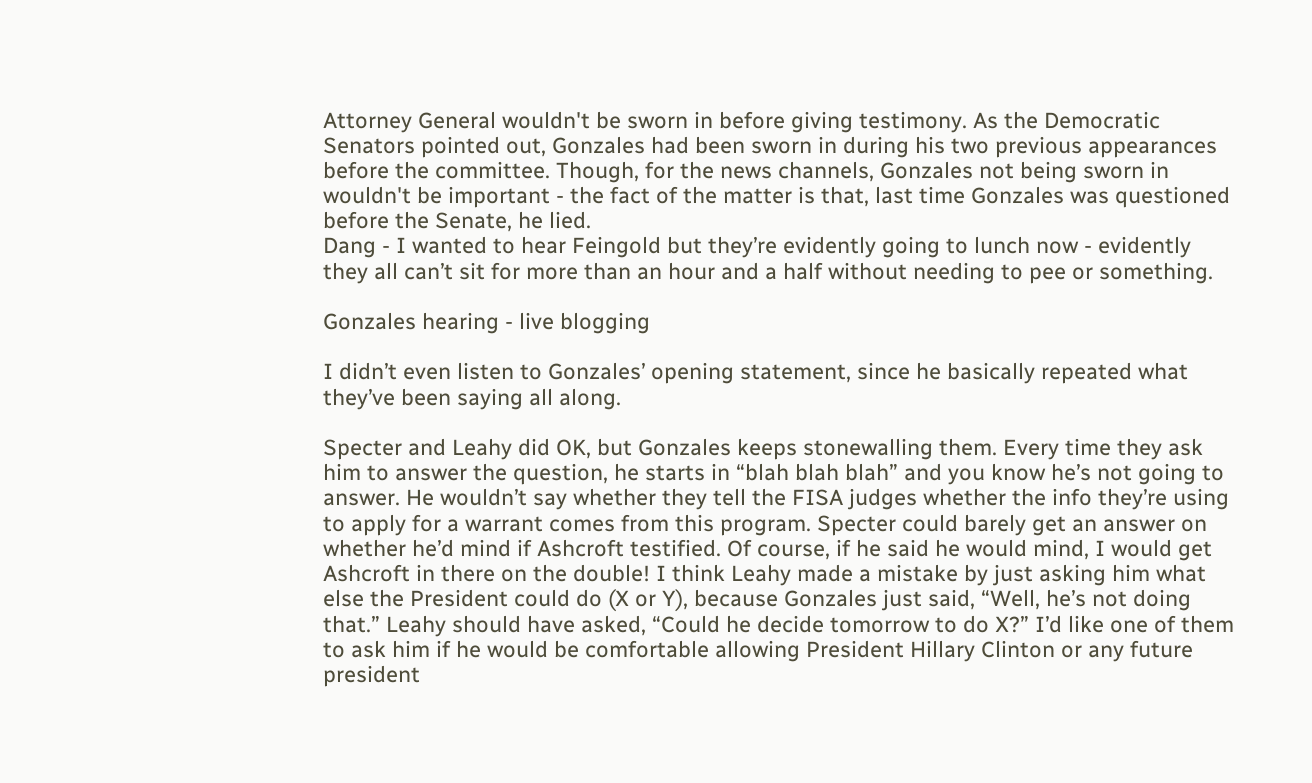Attorney General wouldn't be sworn in before giving testimony. As the Democratic Senators pointed out, Gonzales had been sworn in during his two previous appearances before the committee. Though, for the news channels, Gonzales not being sworn in wouldn't be important - the fact of the matter is that, last time Gonzales was questioned before the Senate, he lied.
Dang - I wanted to hear Feingold but they’re evidently going to lunch now - evidently they all can’t sit for more than an hour and a half without needing to pee or something.

Gonzales hearing - live blogging

I didn’t even listen to Gonzales’ opening statement, since he basically repeated what they’ve been saying all along.

Specter and Leahy did OK, but Gonzales keeps stonewalling them. Every time they ask him to answer the question, he starts in “blah blah blah” and you know he’s not going to answer. He wouldn’t say whether they tell the FISA judges whether the info they’re using to apply for a warrant comes from this program. Specter could barely get an answer on whether he’d mind if Ashcroft testified. Of course, if he said he would mind, I would get Ashcroft in there on the double! I think Leahy made a mistake by just asking him what else the President could do (X or Y), because Gonzales just said, “Well, he’s not doing that.” Leahy should have asked, “Could he decide tomorrow to do X?” I’d like one of them to ask him if he would be comfortable allowing President Hillary Clinton or any future president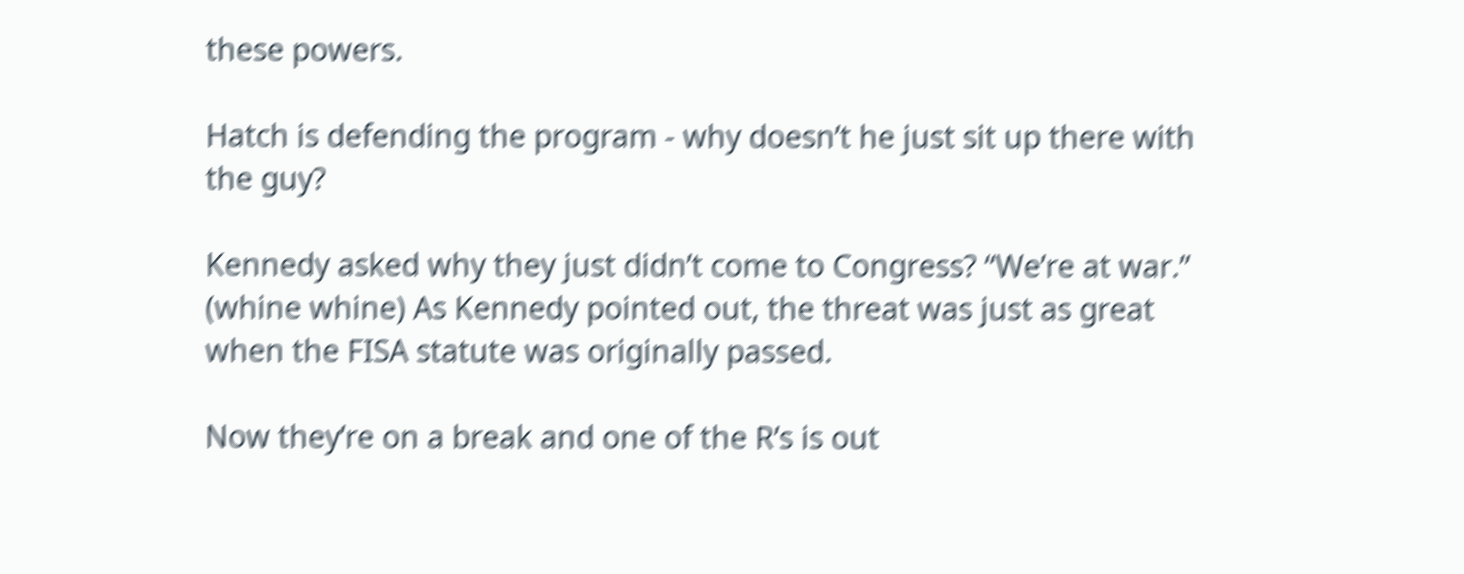these powers.

Hatch is defending the program - why doesn’t he just sit up there with the guy?

Kennedy asked why they just didn’t come to Congress? “We’re at war.” (whine whine) As Kennedy pointed out, the threat was just as great when the FISA statute was originally passed.

Now they’re on a break and one of the R’s is out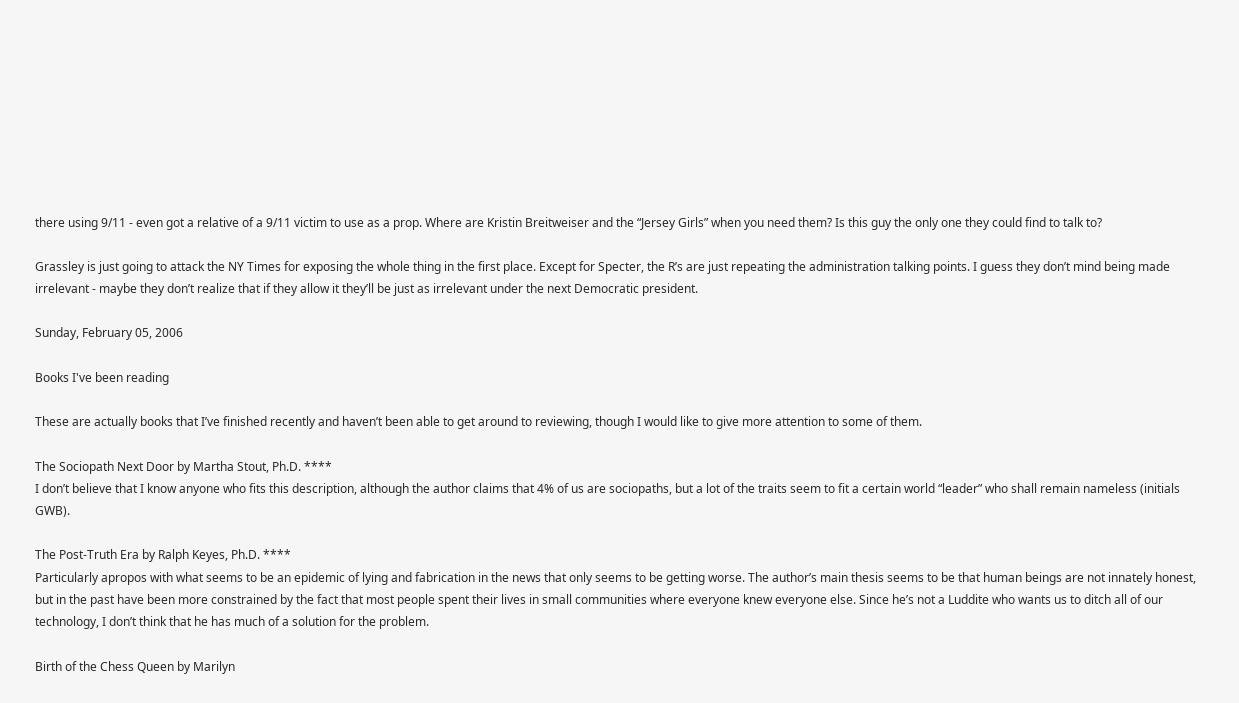there using 9/11 - even got a relative of a 9/11 victim to use as a prop. Where are Kristin Breitweiser and the “Jersey Girls” when you need them? Is this guy the only one they could find to talk to?

Grassley is just going to attack the NY Times for exposing the whole thing in the first place. Except for Specter, the R’s are just repeating the administration talking points. I guess they don’t mind being made irrelevant - maybe they don’t realize that if they allow it they’ll be just as irrelevant under the next Democratic president.

Sunday, February 05, 2006

Books I've been reading

These are actually books that I’ve finished recently and haven’t been able to get around to reviewing, though I would like to give more attention to some of them.

The Sociopath Next Door by Martha Stout, Ph.D. ****
I don’t believe that I know anyone who fits this description, although the author claims that 4% of us are sociopaths, but a lot of the traits seem to fit a certain world “leader” who shall remain nameless (initials GWB).

The Post-Truth Era by Ralph Keyes, Ph.D. ****
Particularly apropos with what seems to be an epidemic of lying and fabrication in the news that only seems to be getting worse. The author’s main thesis seems to be that human beings are not innately honest, but in the past have been more constrained by the fact that most people spent their lives in small communities where everyone knew everyone else. Since he’s not a Luddite who wants us to ditch all of our technology, I don’t think that he has much of a solution for the problem.

Birth of the Chess Queen by Marilyn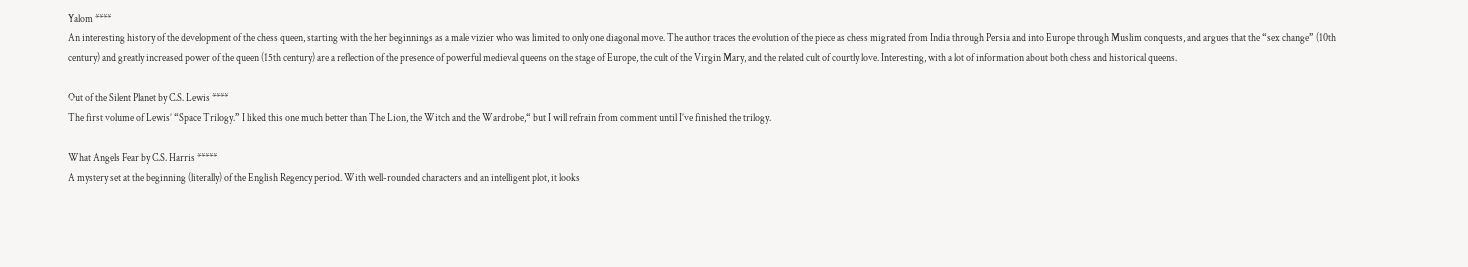Yalom ****
An interesting history of the development of the chess queen, starting with the her beginnings as a male vizier who was limited to only one diagonal move. The author traces the evolution of the piece as chess migrated from India through Persia and into Europe through Muslim conquests, and argues that the “sex change” (10th century) and greatly increased power of the queen (15th century) are a reflection of the presence of powerful medieval queens on the stage of Europe, the cult of the Virgin Mary, and the related cult of courtly love. Interesting, with a lot of information about both chess and historical queens.

Out of the Silent Planet by C.S. Lewis ****
The first volume of Lewis’ “Space Trilogy.” I liked this one much better than The Lion, the Witch and the Wardrobe,“ but I will refrain from comment until I’ve finished the trilogy.

What Angels Fear by C.S. Harris *****
A mystery set at the beginning (literally) of the English Regency period. With well-rounded characters and an intelligent plot, it looks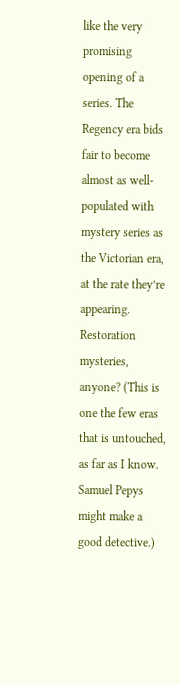like the very promising opening of a series. The Regency era bids fair to become almost as well-populated with mystery series as the Victorian era, at the rate they’re appearing. Restoration mysteries, anyone? (This is one the few eras that is untouched, as far as I know. Samuel Pepys might make a good detective.)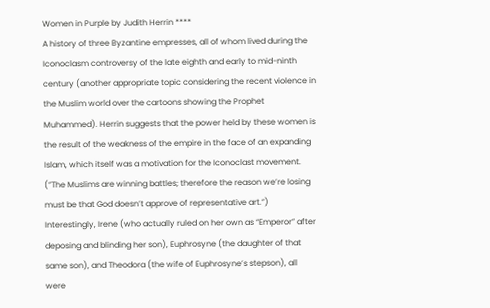Women in Purple by Judith Herrin ****
A history of three Byzantine empresses, all of whom lived during the Iconoclasm controversy of the late eighth and early to mid-ninth century (another appropriate topic considering the recent violence in the Muslim world over the cartoons showing the Prophet Muhammed). Herrin suggests that the power held by these women is the result of the weakness of the empire in the face of an expanding Islam, which itself was a motivation for the Iconoclast movement. (”The Muslims are winning battles; therefore the reason we’re losing must be that God doesn’t approve of representative art.”) Interestingly, Irene (who actually ruled on her own as “Emperor” after deposing and blinding her son), Euphrosyne (the daughter of that same son), and Theodora (the wife of Euphrosyne’s stepson), all were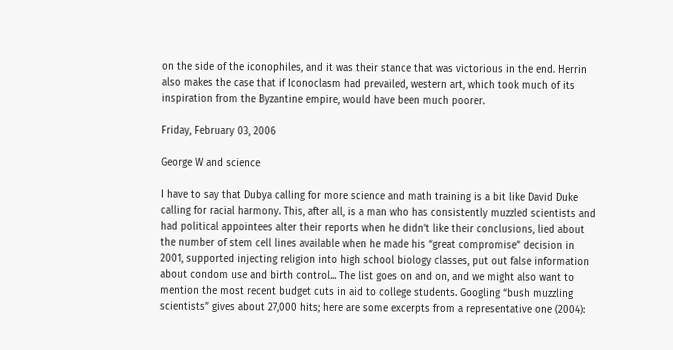on the side of the iconophiles, and it was their stance that was victorious in the end. Herrin also makes the case that if Iconoclasm had prevailed, western art, which took much of its inspiration from the Byzantine empire, would have been much poorer.

Friday, February 03, 2006

George W and science

I have to say that Dubya calling for more science and math training is a bit like David Duke calling for racial harmony. This, after all, is a man who has consistently muzzled scientists and had political appointees alter their reports when he didn’t like their conclusions, lied about the number of stem cell lines available when he made his “great compromise” decision in 2001, supported injecting religion into high school biology classes, put out false information about condom use and birth control... The list goes on and on, and we might also want to mention the most recent budget cuts in aid to college students. Googling “bush muzzling scientists” gives about 27,000 hits; here are some excerpts from a representative one (2004):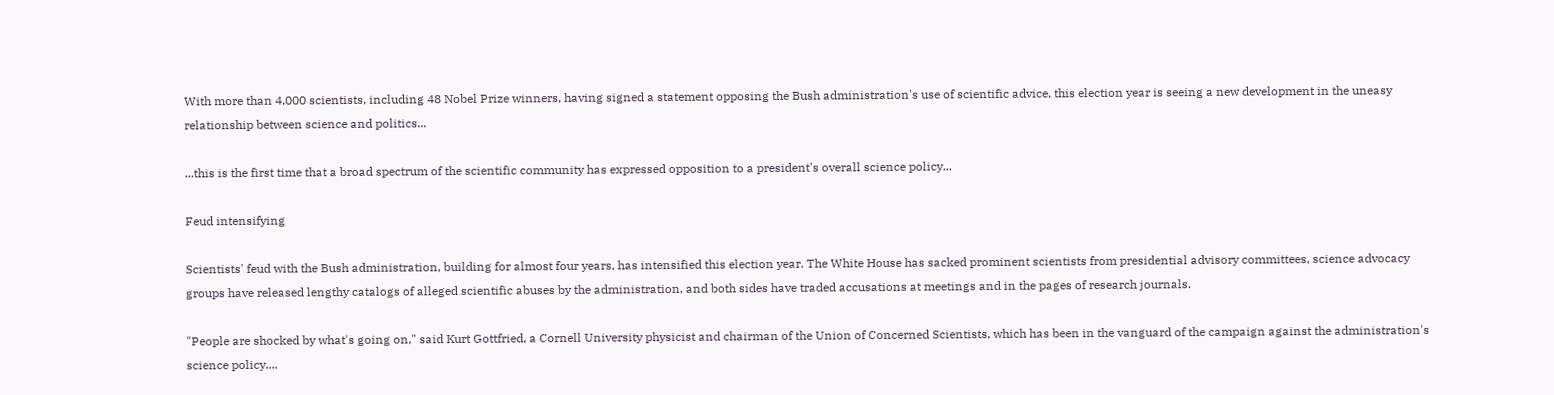With more than 4,000 scientists, including 48 Nobel Prize winners, having signed a statement opposing the Bush administration's use of scientific advice, this election year is seeing a new development in the uneasy relationship between science and politics...

...this is the first time that a broad spectrum of the scientific community has expressed opposition to a president's overall science policy...

Feud intensifying

Scientists' feud with the Bush administration, building for almost four years, has intensified this election year. The White House has sacked prominent scientists from presidential advisory committees, science advocacy groups have released lengthy catalogs of alleged scientific abuses by the administration, and both sides have traded accusations at meetings and in the pages of research journals.

"People are shocked by what's going on," said Kurt Gottfried, a Cornell University physicist and chairman of the Union of Concerned Scientists, which has been in the vanguard of the campaign against the administration's science policy....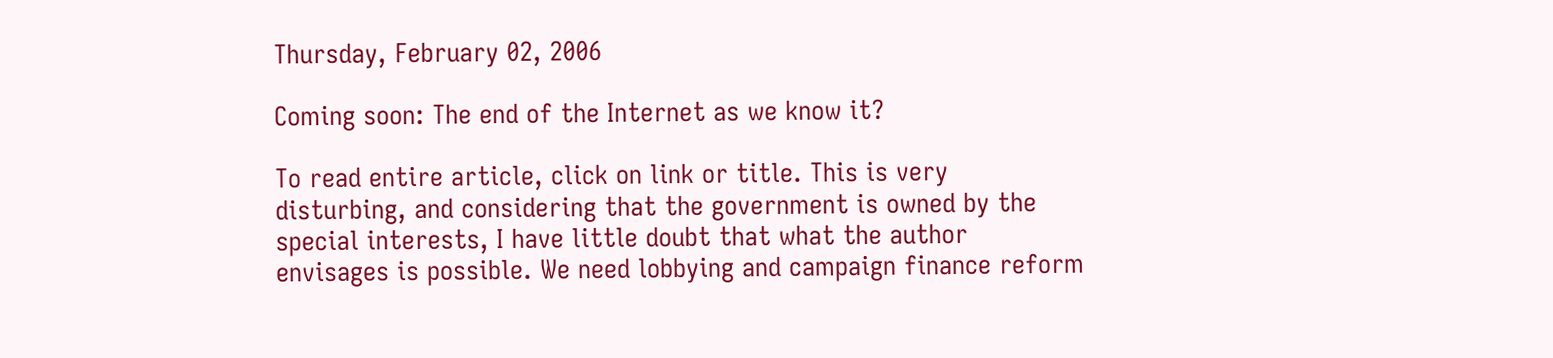Thursday, February 02, 2006

Coming soon: The end of the Internet as we know it?

To read entire article, click on link or title. This is very disturbing, and considering that the government is owned by the special interests, I have little doubt that what the author envisages is possible. We need lobbying and campaign finance reform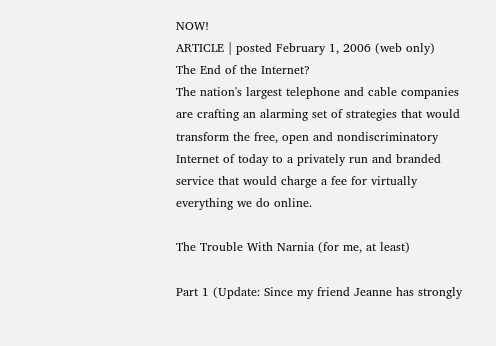NOW!
ARTICLE | posted February 1, 2006 (web only)
The End of the Internet?
The nation's largest telephone and cable companies are crafting an alarming set of strategies that would transform the free, open and nondiscriminatory Internet of today to a privately run and branded service that would charge a fee for virtually everything we do online.

The Trouble With Narnia (for me, at least)

Part 1 (Update: Since my friend Jeanne has strongly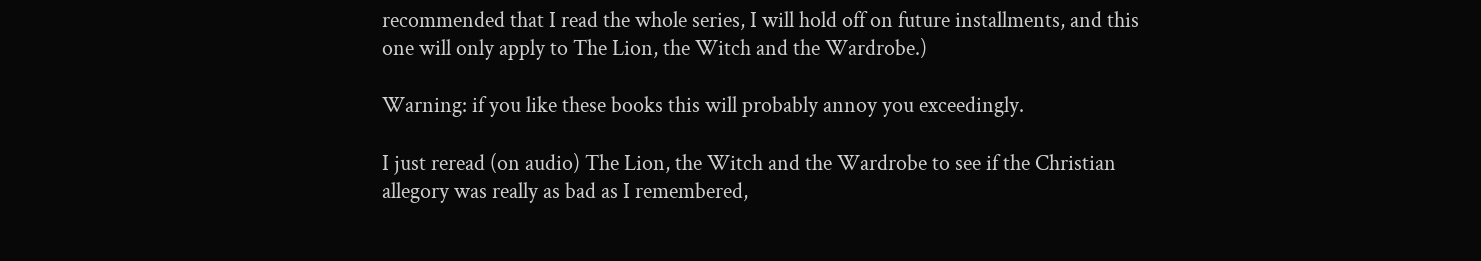recommended that I read the whole series, I will hold off on future installments, and this one will only apply to The Lion, the Witch and the Wardrobe.)

Warning: if you like these books this will probably annoy you exceedingly.

I just reread (on audio) The Lion, the Witch and the Wardrobe to see if the Christian allegory was really as bad as I remembered,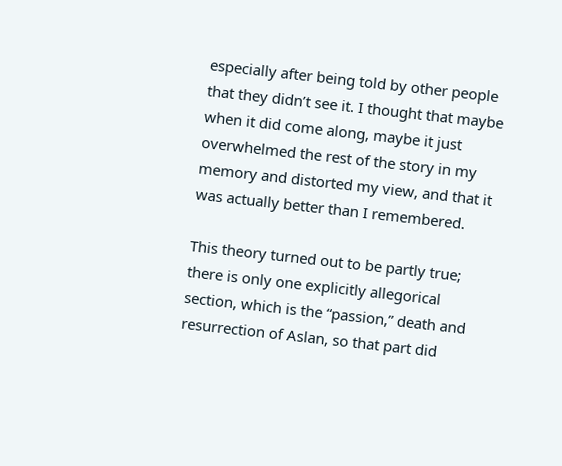especially after being told by other people that they didn’t see it. I thought that maybe when it did come along, maybe it just overwhelmed the rest of the story in my memory and distorted my view, and that it was actually better than I remembered.

This theory turned out to be partly true; there is only one explicitly allegorical section, which is the “passion,” death and resurrection of Aslan, so that part did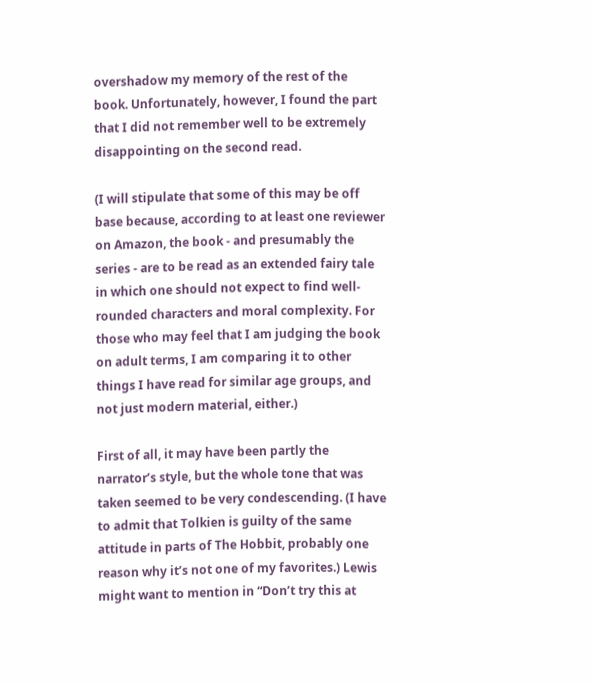overshadow my memory of the rest of the book. Unfortunately, however, I found the part that I did not remember well to be extremely disappointing on the second read.

(I will stipulate that some of this may be off base because, according to at least one reviewer on Amazon, the book - and presumably the series - are to be read as an extended fairy tale in which one should not expect to find well-rounded characters and moral complexity. For those who may feel that I am judging the book on adult terms, I am comparing it to other things I have read for similar age groups, and not just modern material, either.)

First of all, it may have been partly the narrator’s style, but the whole tone that was taken seemed to be very condescending. (I have to admit that Tolkien is guilty of the same attitude in parts of The Hobbit, probably one reason why it’s not one of my favorites.) Lewis might want to mention in “Don’t try this at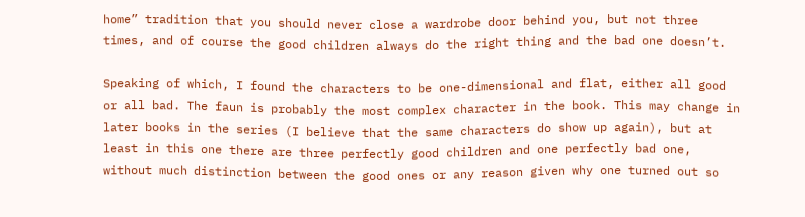home” tradition that you should never close a wardrobe door behind you, but not three times, and of course the good children always do the right thing and the bad one doesn’t.

Speaking of which, I found the characters to be one-dimensional and flat, either all good or all bad. The faun is probably the most complex character in the book. This may change in later books in the series (I believe that the same characters do show up again), but at least in this one there are three perfectly good children and one perfectly bad one, without much distinction between the good ones or any reason given why one turned out so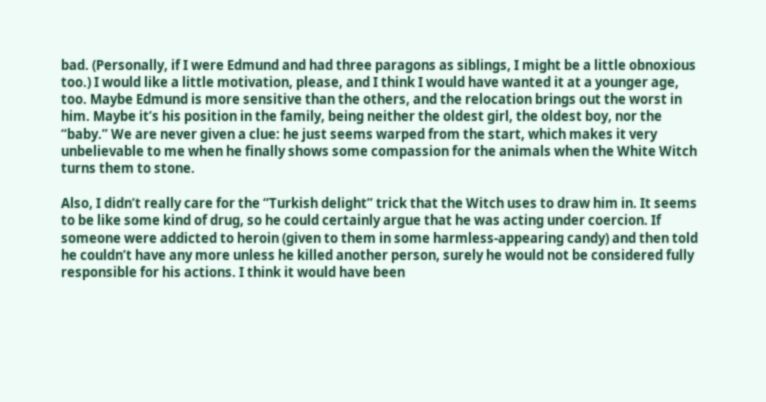bad. (Personally, if I were Edmund and had three paragons as siblings, I might be a little obnoxious too.) I would like a little motivation, please, and I think I would have wanted it at a younger age, too. Maybe Edmund is more sensitive than the others, and the relocation brings out the worst in him. Maybe it’s his position in the family, being neither the oldest girl, the oldest boy, nor the “baby.” We are never given a clue: he just seems warped from the start, which makes it very unbelievable to me when he finally shows some compassion for the animals when the White Witch turns them to stone.

Also, I didn’t really care for the “Turkish delight” trick that the Witch uses to draw him in. It seems to be like some kind of drug, so he could certainly argue that he was acting under coercion. If someone were addicted to heroin (given to them in some harmless-appearing candy) and then told he couldn’t have any more unless he killed another person, surely he would not be considered fully responsible for his actions. I think it would have been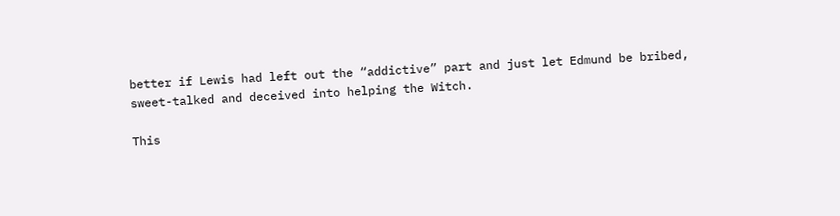better if Lewis had left out the “addictive” part and just let Edmund be bribed, sweet-talked and deceived into helping the Witch.

This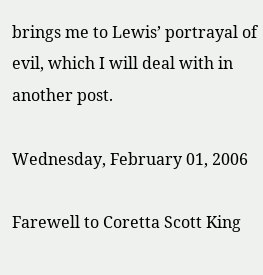brings me to Lewis’ portrayal of evil, which I will deal with in another post.

Wednesday, February 01, 2006

Farewell to Coretta Scott King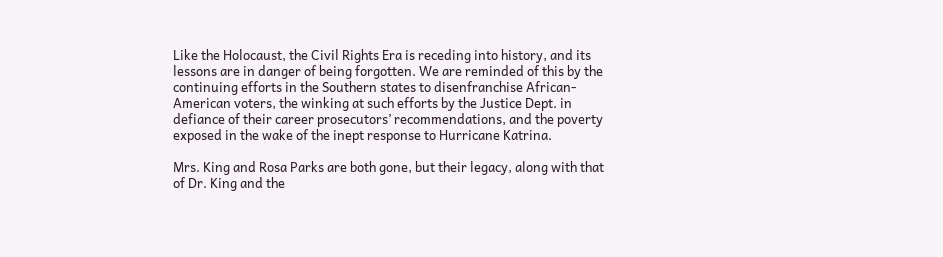Like the Holocaust, the Civil Rights Era is receding into history, and its lessons are in danger of being forgotten. We are reminded of this by the continuing efforts in the Southern states to disenfranchise African-American voters, the winking at such efforts by the Justice Dept. in defiance of their career prosecutors’ recommendations, and the poverty exposed in the wake of the inept response to Hurricane Katrina.

Mrs. King and Rosa Parks are both gone, but their legacy, along with that of Dr. King and the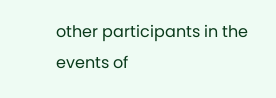other participants in the events of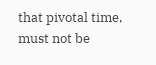that pivotal time, must not be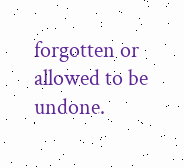forgotten or allowed to be undone.